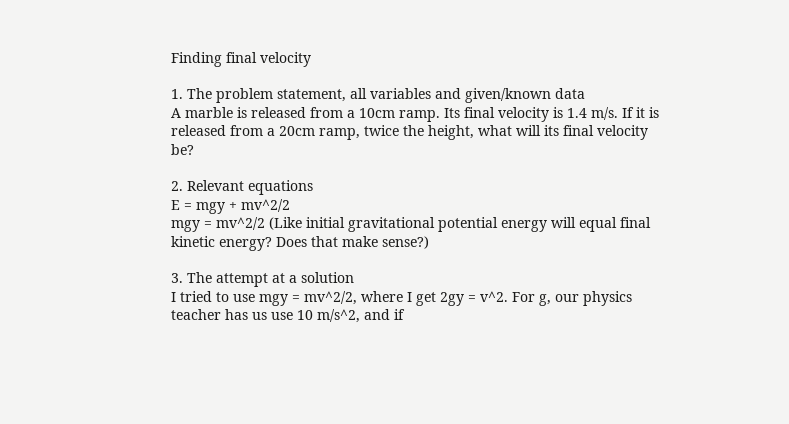Finding final velocity

1. The problem statement, all variables and given/known data
A marble is released from a 10cm ramp. Its final velocity is 1.4 m/s. If it is released from a 20cm ramp, twice the height, what will its final velocity be?

2. Relevant equations
E = mgy + mv^2/2
mgy = mv^2/2 (Like initial gravitational potential energy will equal final kinetic energy? Does that make sense?)

3. The attempt at a solution
I tried to use mgy = mv^2/2, where I get 2gy = v^2. For g, our physics teacher has us use 10 m/s^2, and if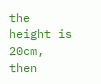the height is 20cm, then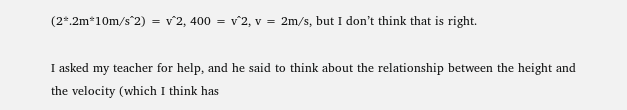(2*.2m*10m/s^2) = v^2, 400 = v^2, v = 2m/s, but I don’t think that is right.

I asked my teacher for help, and he said to think about the relationship between the height and the velocity (which I think has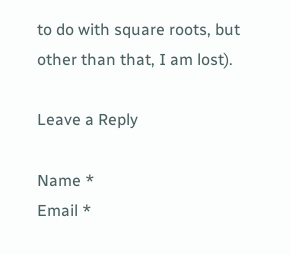to do with square roots, but other than that, I am lost).

Leave a Reply

Name *
Email *